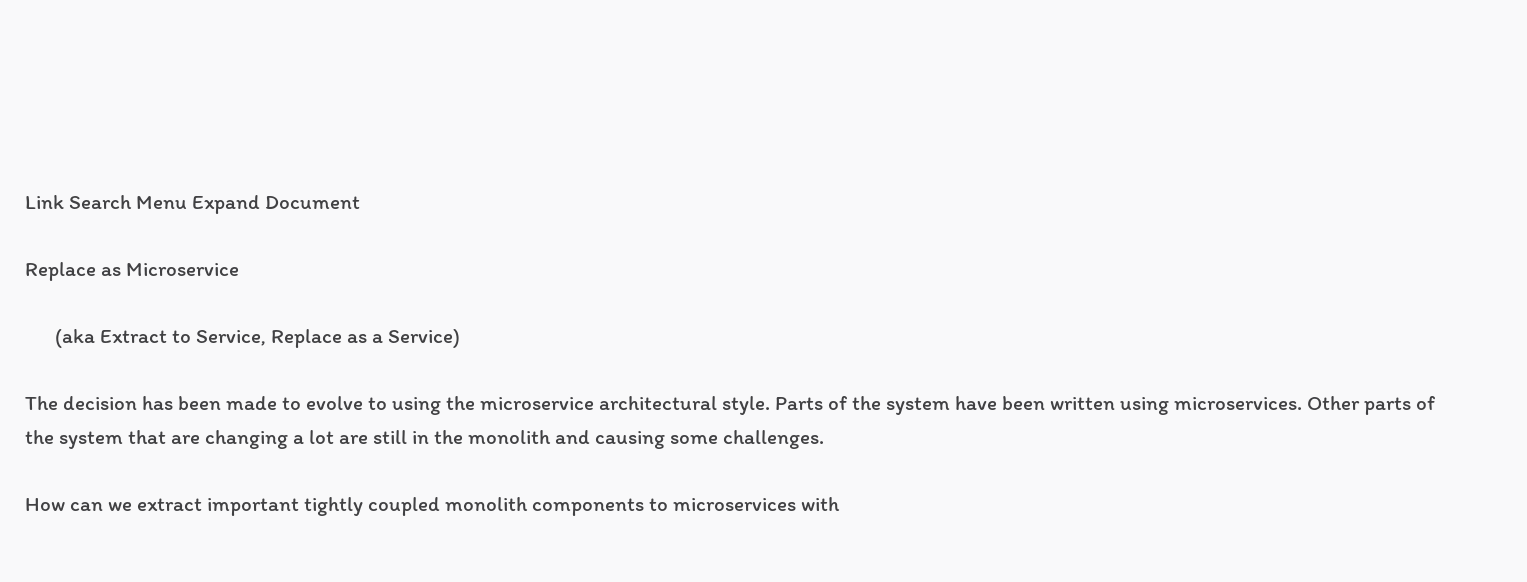Link Search Menu Expand Document

Replace as Microservice

      (aka Extract to Service, Replace as a Service)

The decision has been made to evolve to using the microservice architectural style. Parts of the system have been written using microservices. Other parts of the system that are changing a lot are still in the monolith and causing some challenges.

How can we extract important tightly coupled monolith components to microservices with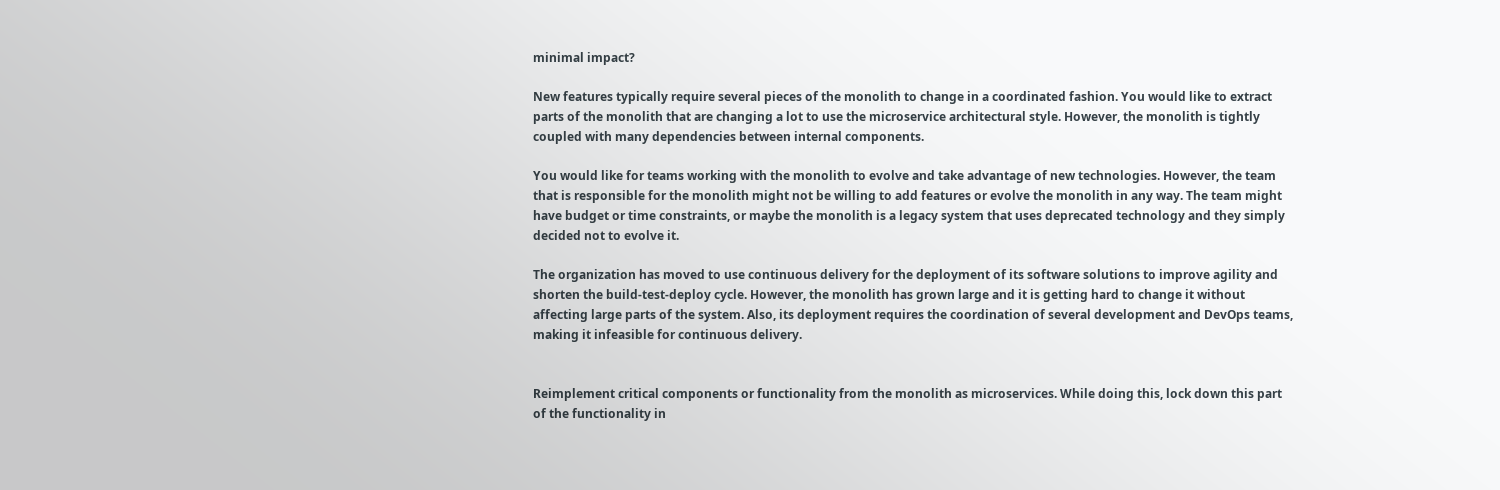minimal impact?

New features typically require several pieces of the monolith to change in a coordinated fashion. You would like to extract parts of the monolith that are changing a lot to use the microservice architectural style. However, the monolith is tightly coupled with many dependencies between internal components.

You would like for teams working with the monolith to evolve and take advantage of new technologies. However, the team that is responsible for the monolith might not be willing to add features or evolve the monolith in any way. The team might have budget or time constraints, or maybe the monolith is a legacy system that uses deprecated technology and they simply decided not to evolve it.

The organization has moved to use continuous delivery for the deployment of its software solutions to improve agility and shorten the build-test-deploy cycle. However, the monolith has grown large and it is getting hard to change it without affecting large parts of the system. Also, its deployment requires the coordination of several development and DevOps teams, making it infeasible for continuous delivery.


Reimplement critical components or functionality from the monolith as microservices. While doing this, lock down this part of the functionality in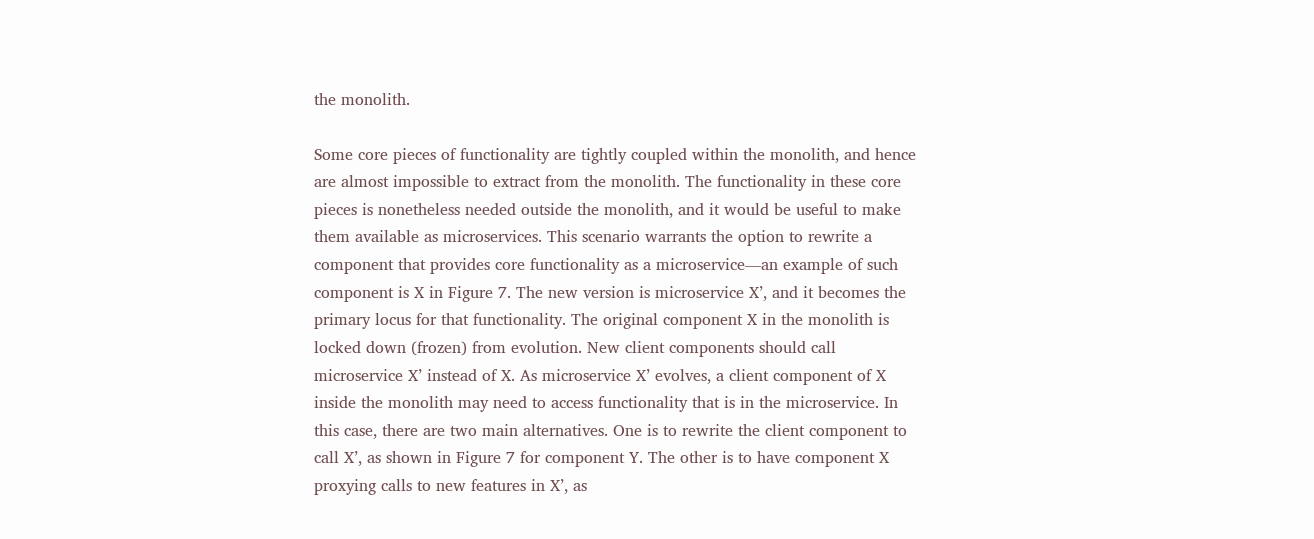the monolith.

Some core pieces of functionality are tightly coupled within the monolith, and hence are almost impossible to extract from the monolith. The functionality in these core pieces is nonetheless needed outside the monolith, and it would be useful to make them available as microservices. This scenario warrants the option to rewrite a component that provides core functionality as a microservice—an example of such component is X in Figure 7. The new version is microservice X’, and it becomes the primary locus for that functionality. The original component X in the monolith is locked down (frozen) from evolution. New client components should call microservice X’ instead of X. As microservice X’ evolves, a client component of X inside the monolith may need to access functionality that is in the microservice. In this case, there are two main alternatives. One is to rewrite the client component to call X’, as shown in Figure 7 for component Y. The other is to have component X proxying calls to new features in X’, as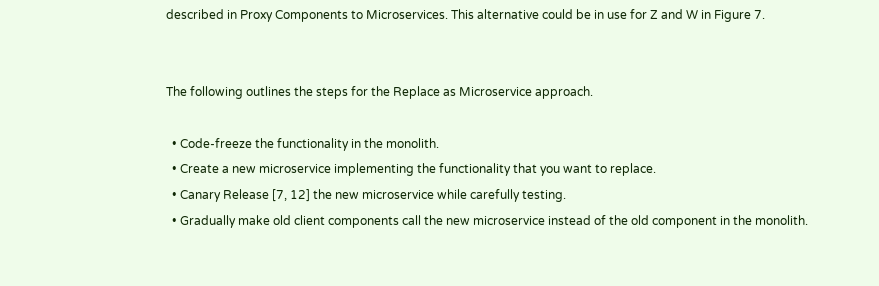described in Proxy Components to Microservices. This alternative could be in use for Z and W in Figure 7.


The following outlines the steps for the Replace as Microservice approach.

  • Code-freeze the functionality in the monolith.
  • Create a new microservice implementing the functionality that you want to replace.
  • Canary Release [7, 12] the new microservice while carefully testing.
  • Gradually make old client components call the new microservice instead of the old component in the monolith.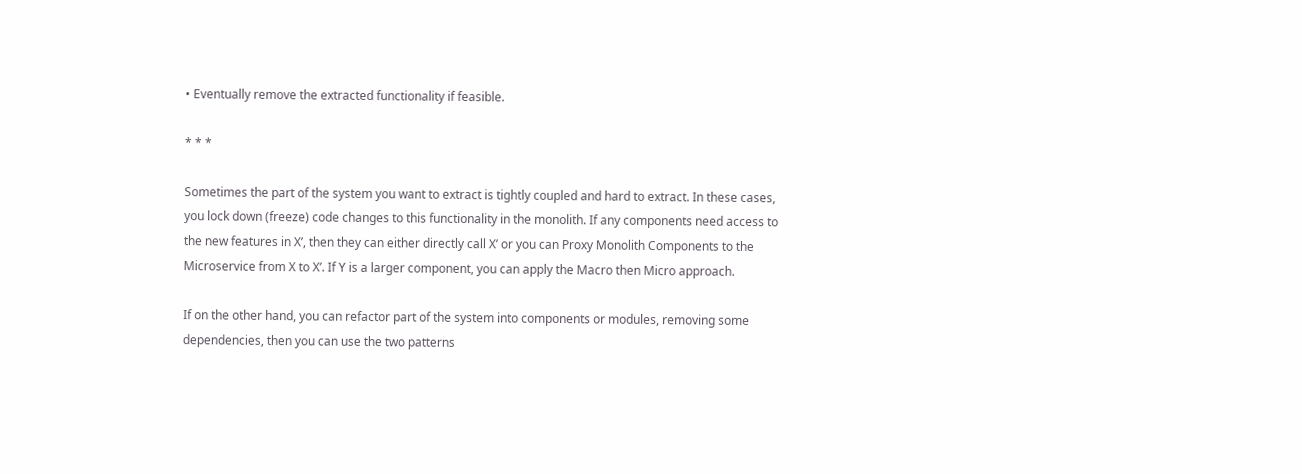• Eventually remove the extracted functionality if feasible.

* * *

Sometimes the part of the system you want to extract is tightly coupled and hard to extract. In these cases, you lock down (freeze) code changes to this functionality in the monolith. If any components need access to the new features in X’, then they can either directly call X’ or you can Proxy Monolith Components to the Microservice from X to X’. If Y is a larger component, you can apply the Macro then Micro approach.

If on the other hand, you can refactor part of the system into components or modules, removing some dependencies, then you can use the two patterns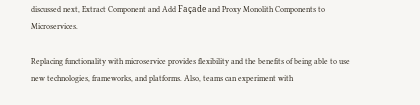discussed next, Extract Component and Add Façade and Proxy Monolith Components to Microservices.

Replacing functionality with microservice provides flexibility and the benefits of being able to use new technologies, frameworks, and platforms. Also, teams can experiment with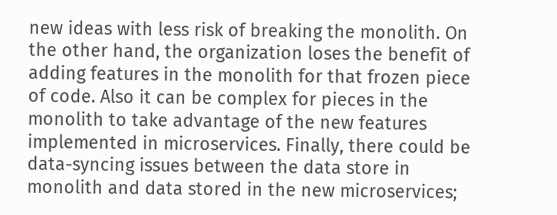new ideas with less risk of breaking the monolith. On the other hand, the organization loses the benefit of adding features in the monolith for that frozen piece of code. Also it can be complex for pieces in the monolith to take advantage of the new features implemented in microservices. Finally, there could be data-syncing issues between the data store in monolith and data stored in the new microservices;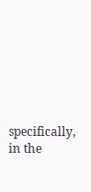specifically, in the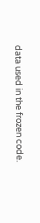data used in the frozen code.